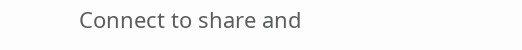Connect to share and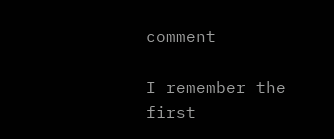comment

I remember the first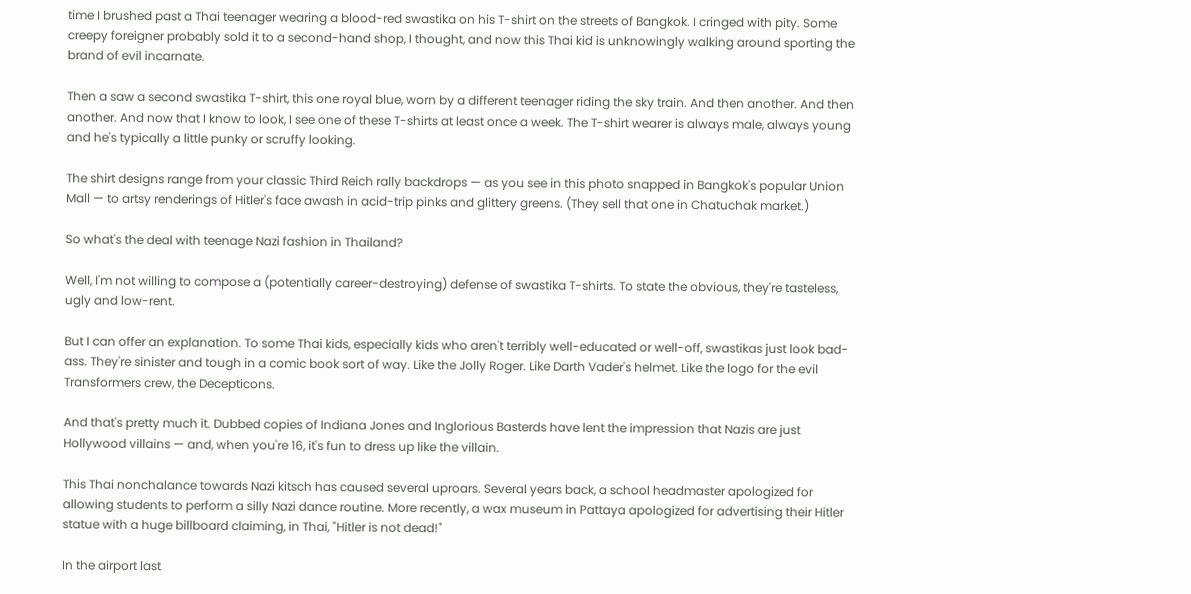time I brushed past a Thai teenager wearing a blood-red swastika on his T-shirt on the streets of Bangkok. I cringed with pity. Some creepy foreigner probably sold it to a second-hand shop, I thought, and now this Thai kid is unknowingly walking around sporting the brand of evil incarnate.

Then a saw a second swastika T-shirt, this one royal blue, worn by a different teenager riding the sky train. And then another. And then another. And now that I know to look, I see one of these T-shirts at least once a week. The T-shirt wearer is always male, always young and he's typically a little punky or scruffy looking.

The shirt designs range from your classic Third Reich rally backdrops — as you see in this photo snapped in Bangkok's popular Union Mall — to artsy renderings of Hitler's face awash in acid-trip pinks and glittery greens. (They sell that one in Chatuchak market.)

So what's the deal with teenage Nazi fashion in Thailand?

Well, I'm not willing to compose a (potentially career-destroying) defense of swastika T-shirts. To state the obvious, they're tasteless, ugly and low-rent.

But I can offer an explanation. To some Thai kids, especially kids who aren't terribly well-educated or well-off, swastikas just look bad-ass. They're sinister and tough in a comic book sort of way. Like the Jolly Roger. Like Darth Vader's helmet. Like the logo for the evil Transformers crew, the Decepticons.

And that's pretty much it. Dubbed copies of Indiana Jones and Inglorious Basterds have lent the impression that Nazis are just Hollywood villains — and, when you're 16, it's fun to dress up like the villain.

This Thai nonchalance towards Nazi kitsch has caused several uproars. Several years back, a school headmaster apologized for allowing students to perform a silly Nazi dance routine. More recently, a wax museum in Pattaya apologized for advertising their Hitler statue with a huge billboard claiming, in Thai, "Hitler is not dead!"

In the airport last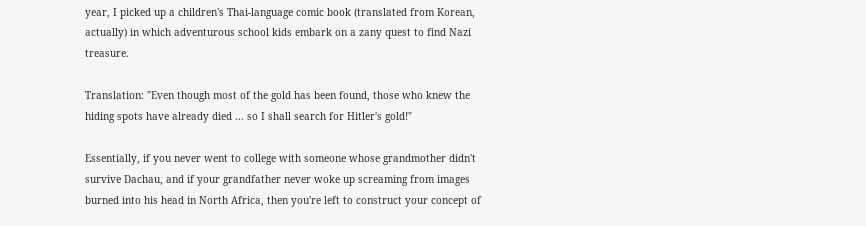year, I picked up a children's Thai-language comic book (translated from Korean, actually) in which adventurous school kids embark on a zany quest to find Nazi treasure.

Translation: "Even though most of the gold has been found, those who knew the hiding spots have already died ... so I shall search for Hitler's gold!"

Essentially, if you never went to college with someone whose grandmother didn't survive Dachau, and if your grandfather never woke up screaming from images burned into his head in North Africa, then you're left to construct your concept of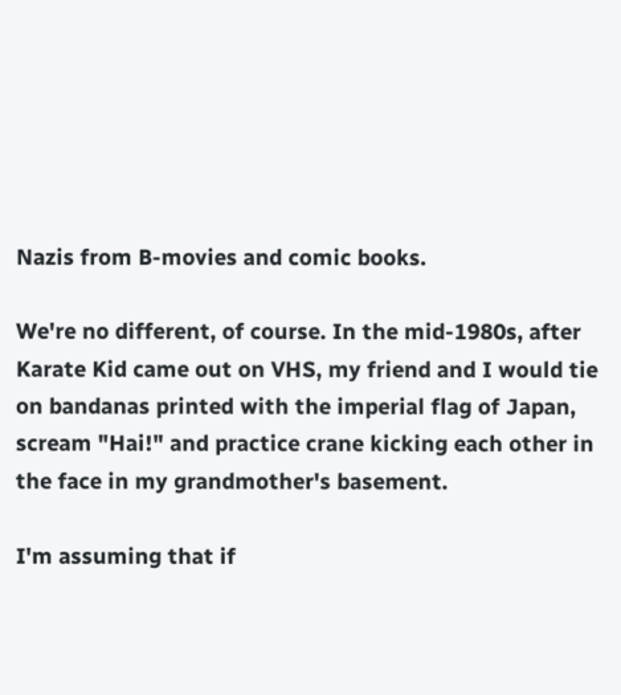Nazis from B-movies and comic books.

We're no different, of course. In the mid-1980s, after Karate Kid came out on VHS, my friend and I would tie on bandanas printed with the imperial flag of Japan, scream "Hai!" and practice crane kicking each other in the face in my grandmother's basement.

I'm assuming that if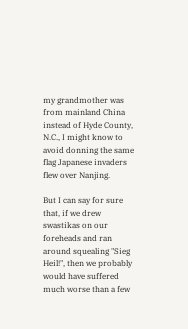my grandmother was from mainland China instead of Hyde County, N.C., I might know to avoid donning the same flag Japanese invaders flew over Nanjing.

But I can say for sure that, if we drew swastikas on our foreheads and ran around squealing "Sieg Heil!", then we probably would have suffered much worse than a few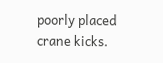poorly placed crane kicks.